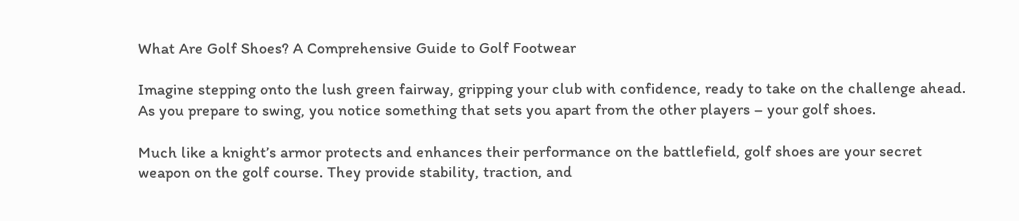What Are Golf Shoes? A Comprehensive Guide to Golf Footwear

Imagine stepping onto the lush green fairway, gripping your club with confidence, ready to take on the challenge ahead. As you prepare to swing, you notice something that sets you apart from the other players – your golf shoes.

Much like a knight’s armor protects and enhances their performance on the battlefield, golf shoes are your secret weapon on the golf course. They provide stability, traction, and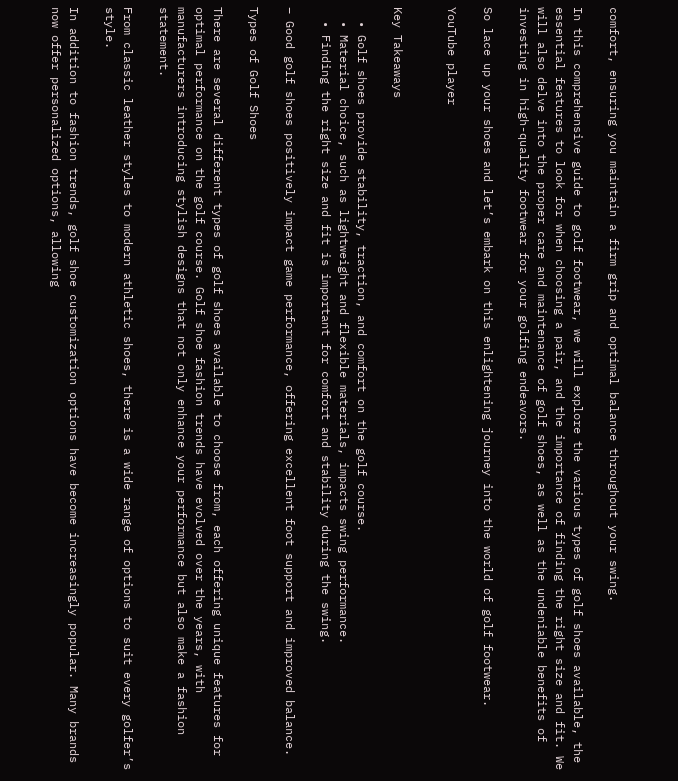comfort, ensuring you maintain a firm grip and optimal balance throughout your swing.

In this comprehensive guide to golf footwear, we will explore the various types of golf shoes available, the essential features to look for when choosing a pair, and the importance of finding the right size and fit. We will also delve into the proper care and maintenance of golf shoes, as well as the undeniable benefits of investing in high-quality footwear for your golfing endeavors.

So lace up your shoes and let’s embark on this enlightening journey into the world of golf footwear.

YouTube player


Key Takeaways

  • Golf shoes provide stability, traction, and comfort on the golf course.
  • Material choice, such as lightweight and flexible materials, impacts swing performance.
  • Finding the right size and fit is important for comfort and stability during the swing.

– Good golf shoes positively impact game performance, offering excellent foot support and improved balance.

Types of Golf Shoes

There are several different types of golf shoes available to choose from, each offering unique features for optimal performance on the golf course. Golf shoe fashion trends have evolved over the years, with manufacturers introducing stylish designs that not only enhance your performance but also make a fashion statement.

From classic leather styles to modern athletic shoes, there is a wide range of options to suit every golfer’s style.

In addition to fashion trends, golf shoe customization options have become increasingly popular. Many brands now offer personalized options, allowing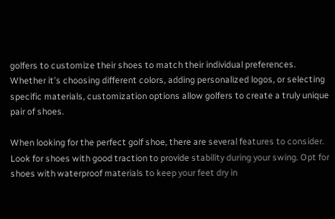golfers to customize their shoes to match their individual preferences. Whether it’s choosing different colors, adding personalized logos, or selecting specific materials, customization options allow golfers to create a truly unique pair of shoes.

When looking for the perfect golf shoe, there are several features to consider. Look for shoes with good traction to provide stability during your swing. Opt for shoes with waterproof materials to keep your feet dry in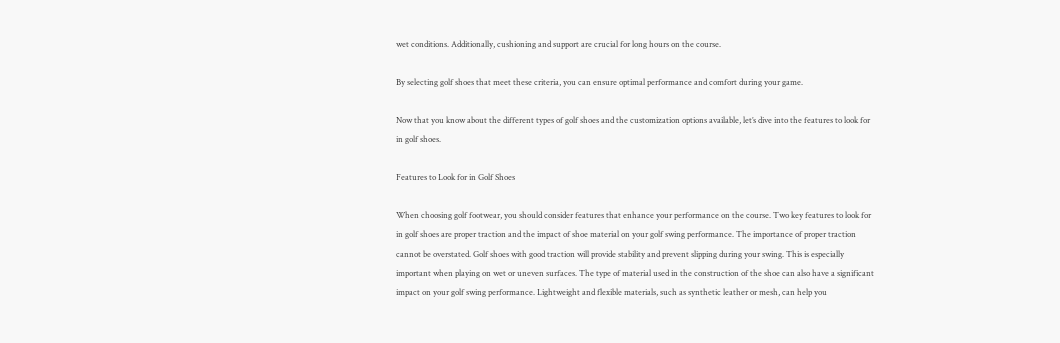wet conditions. Additionally, cushioning and support are crucial for long hours on the course.

By selecting golf shoes that meet these criteria, you can ensure optimal performance and comfort during your game.

Now that you know about the different types of golf shoes and the customization options available, let’s dive into the features to look for in golf shoes.

Features to Look for in Golf Shoes

When choosing golf footwear, you should consider features that enhance your performance on the course. Two key features to look for in golf shoes are proper traction and the impact of shoe material on your golf swing performance. The importance of proper traction cannot be overstated. Golf shoes with good traction will provide stability and prevent slipping during your swing. This is especially important when playing on wet or uneven surfaces. The type of material used in the construction of the shoe can also have a significant impact on your golf swing performance. Lightweight and flexible materials, such as synthetic leather or mesh, can help you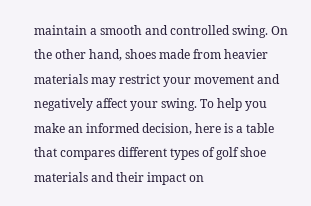maintain a smooth and controlled swing. On the other hand, shoes made from heavier materials may restrict your movement and negatively affect your swing. To help you make an informed decision, here is a table that compares different types of golf shoe materials and their impact on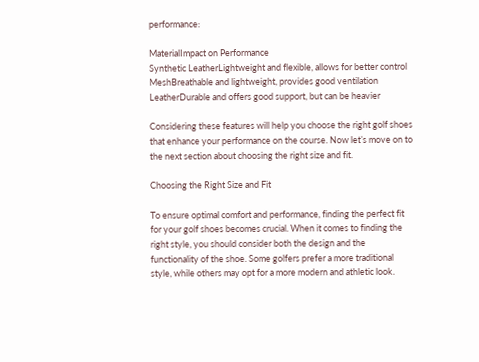performance:

MaterialImpact on Performance
Synthetic LeatherLightweight and flexible, allows for better control
MeshBreathable and lightweight, provides good ventilation
LeatherDurable and offers good support, but can be heavier

Considering these features will help you choose the right golf shoes that enhance your performance on the course. Now let’s move on to the next section about choosing the right size and fit.

Choosing the Right Size and Fit

To ensure optimal comfort and performance, finding the perfect fit for your golf shoes becomes crucial. When it comes to finding the right style, you should consider both the design and the functionality of the shoe. Some golfers prefer a more traditional style, while others may opt for a more modern and athletic look.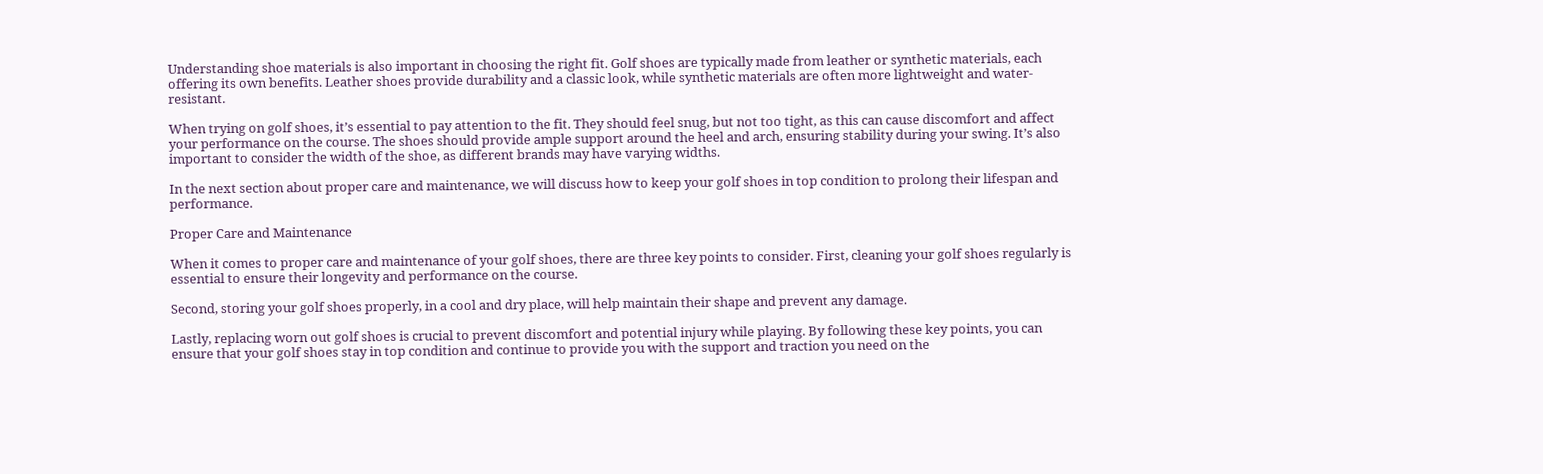Understanding shoe materials is also important in choosing the right fit. Golf shoes are typically made from leather or synthetic materials, each offering its own benefits. Leather shoes provide durability and a classic look, while synthetic materials are often more lightweight and water-resistant.

When trying on golf shoes, it’s essential to pay attention to the fit. They should feel snug, but not too tight, as this can cause discomfort and affect your performance on the course. The shoes should provide ample support around the heel and arch, ensuring stability during your swing. It’s also important to consider the width of the shoe, as different brands may have varying widths.

In the next section about proper care and maintenance, we will discuss how to keep your golf shoes in top condition to prolong their lifespan and performance.

Proper Care and Maintenance

When it comes to proper care and maintenance of your golf shoes, there are three key points to consider. First, cleaning your golf shoes regularly is essential to ensure their longevity and performance on the course.

Second, storing your golf shoes properly, in a cool and dry place, will help maintain their shape and prevent any damage.

Lastly, replacing worn out golf shoes is crucial to prevent discomfort and potential injury while playing. By following these key points, you can ensure that your golf shoes stay in top condition and continue to provide you with the support and traction you need on the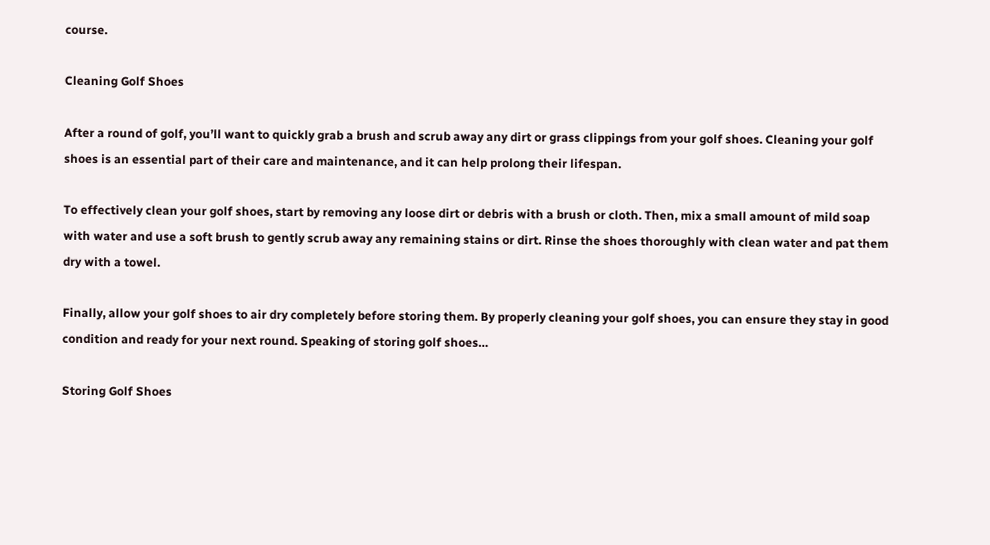course.

Cleaning Golf Shoes

After a round of golf, you’ll want to quickly grab a brush and scrub away any dirt or grass clippings from your golf shoes. Cleaning your golf shoes is an essential part of their care and maintenance, and it can help prolong their lifespan.

To effectively clean your golf shoes, start by removing any loose dirt or debris with a brush or cloth. Then, mix a small amount of mild soap with water and use a soft brush to gently scrub away any remaining stains or dirt. Rinse the shoes thoroughly with clean water and pat them dry with a towel.

Finally, allow your golf shoes to air dry completely before storing them. By properly cleaning your golf shoes, you can ensure they stay in good condition and ready for your next round. Speaking of storing golf shoes…

Storing Golf Shoes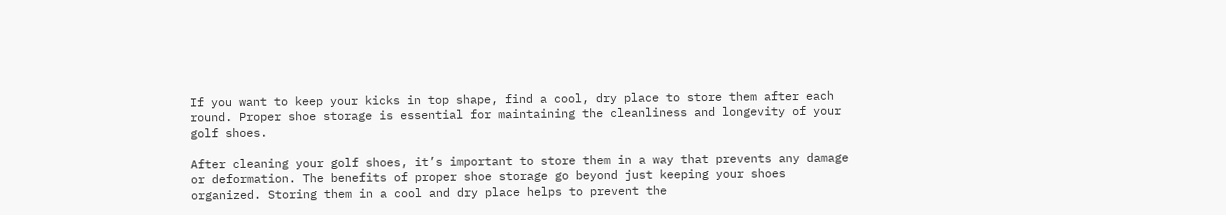If you want to keep your kicks in top shape, find a cool, dry place to store them after each round. Proper shoe storage is essential for maintaining the cleanliness and longevity of your golf shoes.

After cleaning your golf shoes, it’s important to store them in a way that prevents any damage or deformation. The benefits of proper shoe storage go beyond just keeping your shoes organized. Storing them in a cool and dry place helps to prevent the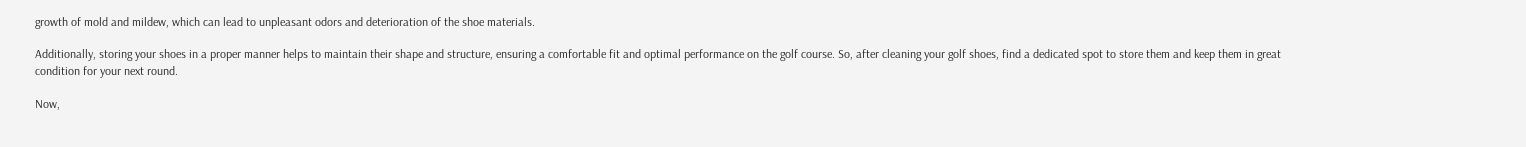growth of mold and mildew, which can lead to unpleasant odors and deterioration of the shoe materials.

Additionally, storing your shoes in a proper manner helps to maintain their shape and structure, ensuring a comfortable fit and optimal performance on the golf course. So, after cleaning your golf shoes, find a dedicated spot to store them and keep them in great condition for your next round.

Now,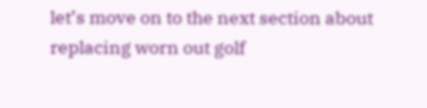let’s move on to the next section about replacing worn out golf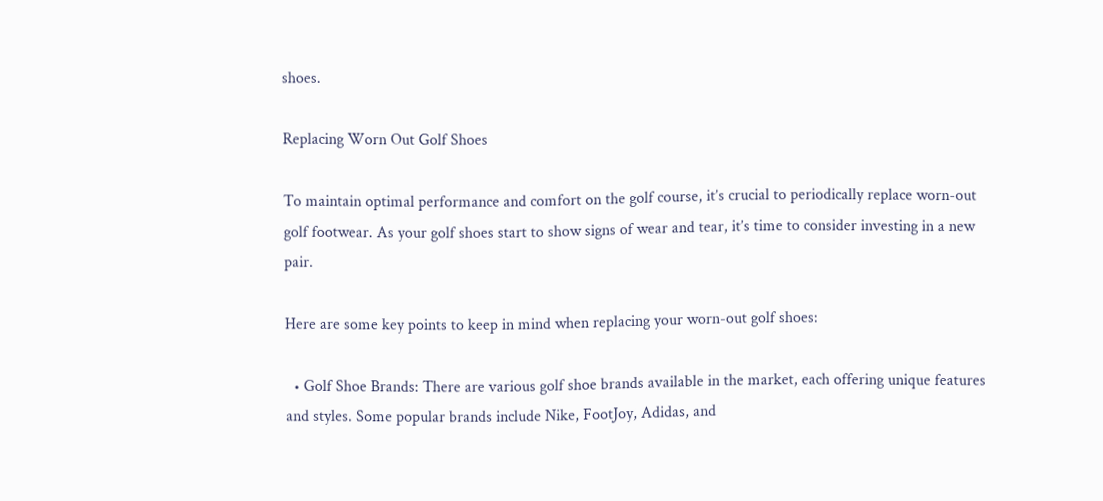shoes.

Replacing Worn Out Golf Shoes

To maintain optimal performance and comfort on the golf course, it’s crucial to periodically replace worn-out golf footwear. As your golf shoes start to show signs of wear and tear, it’s time to consider investing in a new pair.

Here are some key points to keep in mind when replacing your worn-out golf shoes:

  • Golf Shoe Brands: There are various golf shoe brands available in the market, each offering unique features and styles. Some popular brands include Nike, FootJoy, Adidas, and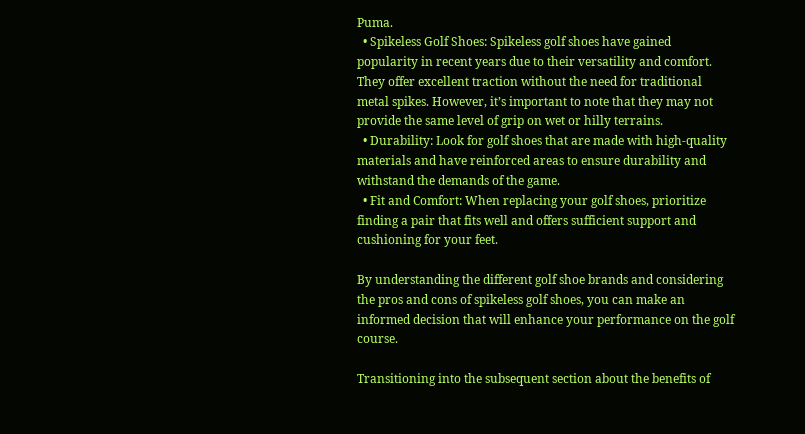Puma.
  • Spikeless Golf Shoes: Spikeless golf shoes have gained popularity in recent years due to their versatility and comfort. They offer excellent traction without the need for traditional metal spikes. However, it’s important to note that they may not provide the same level of grip on wet or hilly terrains.
  • Durability: Look for golf shoes that are made with high-quality materials and have reinforced areas to ensure durability and withstand the demands of the game.
  • Fit and Comfort: When replacing your golf shoes, prioritize finding a pair that fits well and offers sufficient support and cushioning for your feet.

By understanding the different golf shoe brands and considering the pros and cons of spikeless golf shoes, you can make an informed decision that will enhance your performance on the golf course.

Transitioning into the subsequent section about the benefits of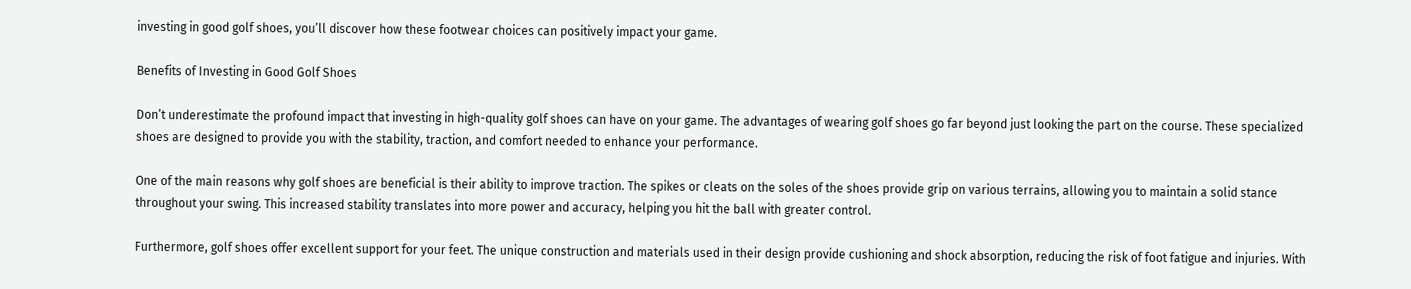investing in good golf shoes, you’ll discover how these footwear choices can positively impact your game.

Benefits of Investing in Good Golf Shoes

Don’t underestimate the profound impact that investing in high-quality golf shoes can have on your game. The advantages of wearing golf shoes go far beyond just looking the part on the course. These specialized shoes are designed to provide you with the stability, traction, and comfort needed to enhance your performance.

One of the main reasons why golf shoes are beneficial is their ability to improve traction. The spikes or cleats on the soles of the shoes provide grip on various terrains, allowing you to maintain a solid stance throughout your swing. This increased stability translates into more power and accuracy, helping you hit the ball with greater control.

Furthermore, golf shoes offer excellent support for your feet. The unique construction and materials used in their design provide cushioning and shock absorption, reducing the risk of foot fatigue and injuries. With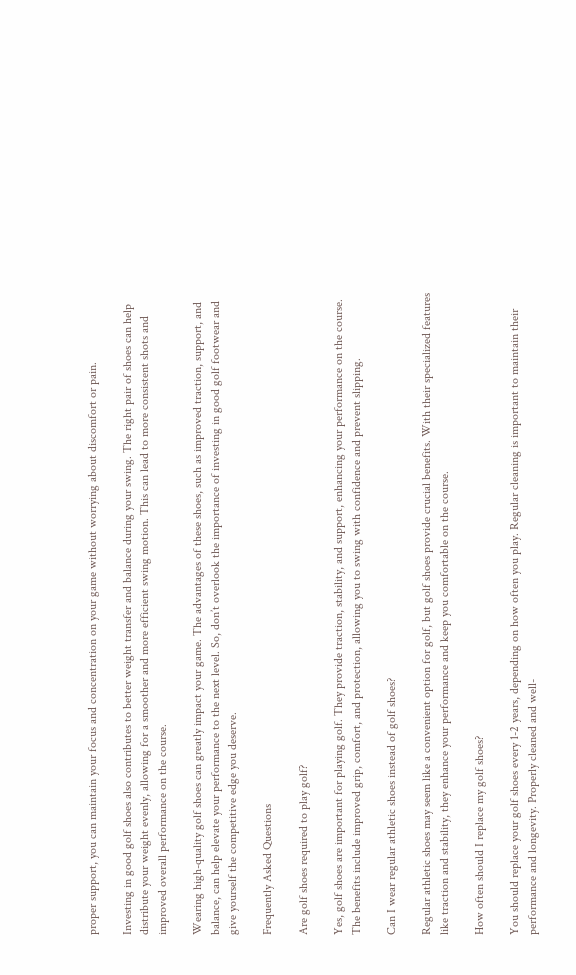proper support, you can maintain your focus and concentration on your game without worrying about discomfort or pain.

Investing in good golf shoes also contributes to better weight transfer and balance during your swing. The right pair of shoes can help distribute your weight evenly, allowing for a smoother and more efficient swing motion. This can lead to more consistent shots and improved overall performance on the course.

Wearing high-quality golf shoes can greatly impact your game. The advantages of these shoes, such as improved traction, support, and balance, can help elevate your performance to the next level. So, don’t overlook the importance of investing in good golf footwear and give yourself the competitive edge you deserve.

Frequently Asked Questions

Are golf shoes required to play golf?

Yes, golf shoes are important for playing golf. They provide traction, stability, and support, enhancing your performance on the course. The benefits include improved grip, comfort, and protection, allowing you to swing with confidence and prevent slipping.

Can I wear regular athletic shoes instead of golf shoes?

Regular athletic shoes may seem like a convenient option for golf, but golf shoes provide crucial benefits. With their specialized features like traction and stability, they enhance your performance and keep you comfortable on the course.

How often should I replace my golf shoes?

You should replace your golf shoes every 1-2 years, depending on how often you play. Regular cleaning is important to maintain their performance and longevity. Properly cleaned and well-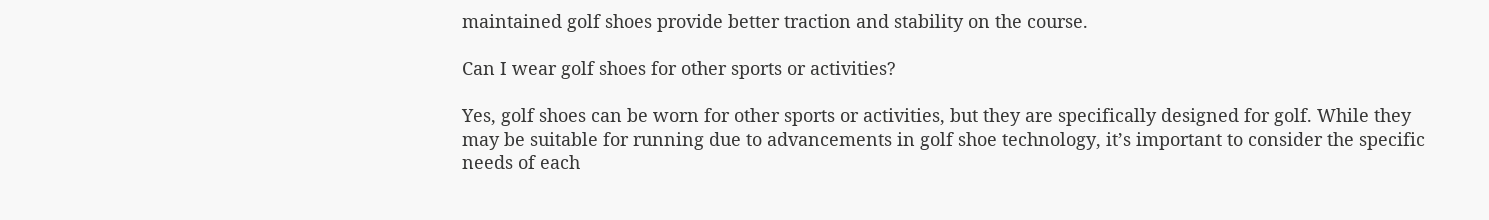maintained golf shoes provide better traction and stability on the course.

Can I wear golf shoes for other sports or activities?

Yes, golf shoes can be worn for other sports or activities, but they are specifically designed for golf. While they may be suitable for running due to advancements in golf shoe technology, it’s important to consider the specific needs of each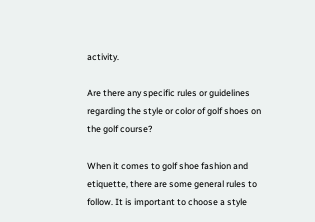activity.

Are there any specific rules or guidelines regarding the style or color of golf shoes on the golf course?

When it comes to golf shoe fashion and etiquette, there are some general rules to follow. It is important to choose a style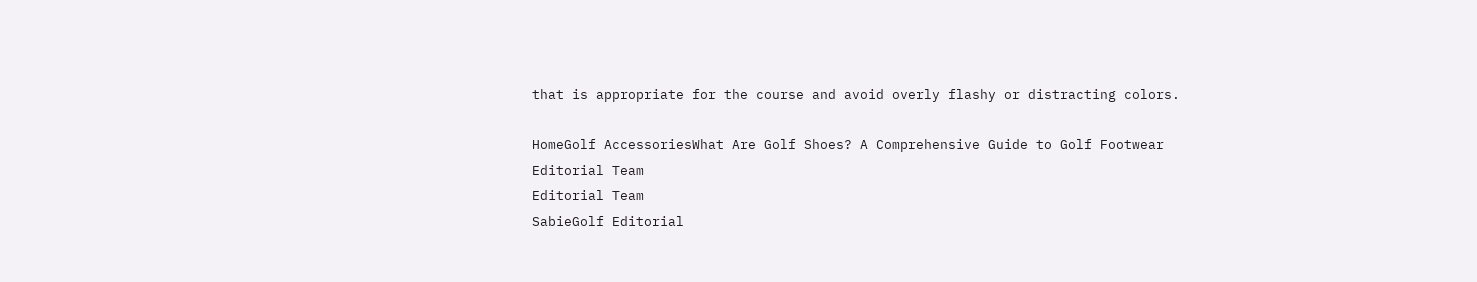that is appropriate for the course and avoid overly flashy or distracting colors.

HomeGolf AccessoriesWhat Are Golf Shoes? A Comprehensive Guide to Golf Footwear
Editorial Team
Editorial Team
SabieGolf Editorial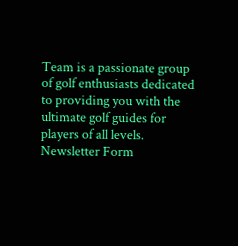Team is a passionate group of golf enthusiasts dedicated to providing you with the ultimate golf guides for players of all levels.
Newsletter Form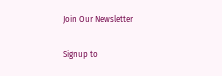Join Our Newsletter

Signup to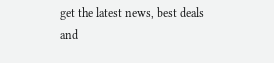get the latest news, best deals and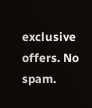exclusive offers. No spam.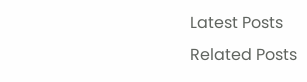Latest Posts
Related Posts